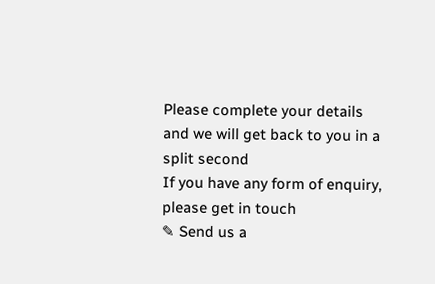Please complete your details and we will get back to you in a split second
If you have any form of enquiry, please get in touch
✎ Send us a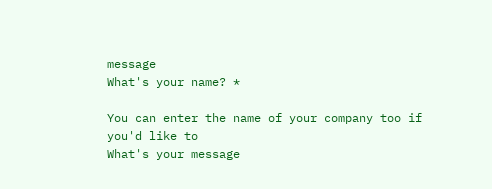message
What's your name? *

You can enter the name of your company too if you'd like to
What's your message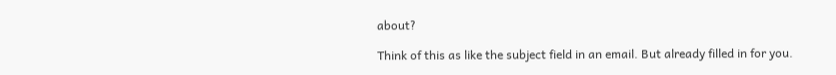about?

Think of this as like the subject field in an email. But already filled in for you.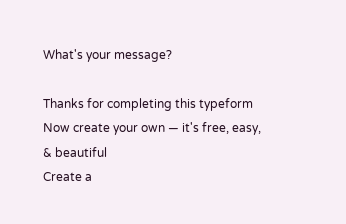What's your message?

Thanks for completing this typeform
Now create your own — it's free, easy, & beautiful
Create a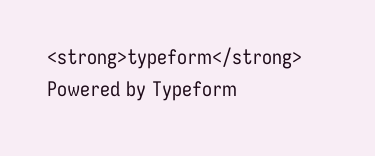<strong>typeform</strong>
Powered by Typeform